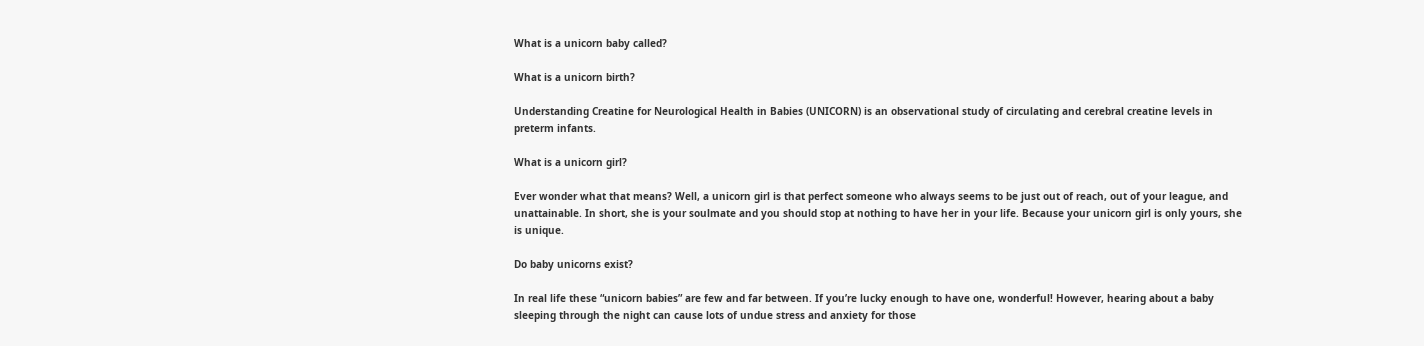What is a unicorn baby called?

What is a unicorn birth?

Understanding Creatine for Neurological Health in Babies (UNICORN) is an observational study of circulating and cerebral creatine levels in preterm infants.

What is a unicorn girl?

Ever wonder what that means? Well, a unicorn girl is that perfect someone who always seems to be just out of reach, out of your league, and unattainable. In short, she is your soulmate and you should stop at nothing to have her in your life. Because your unicorn girl is only yours, she is unique.

Do baby unicorns exist?

In real life these “unicorn babies” are few and far between. If you’re lucky enough to have one, wonderful! However, hearing about a baby sleeping through the night can cause lots of undue stress and anxiety for those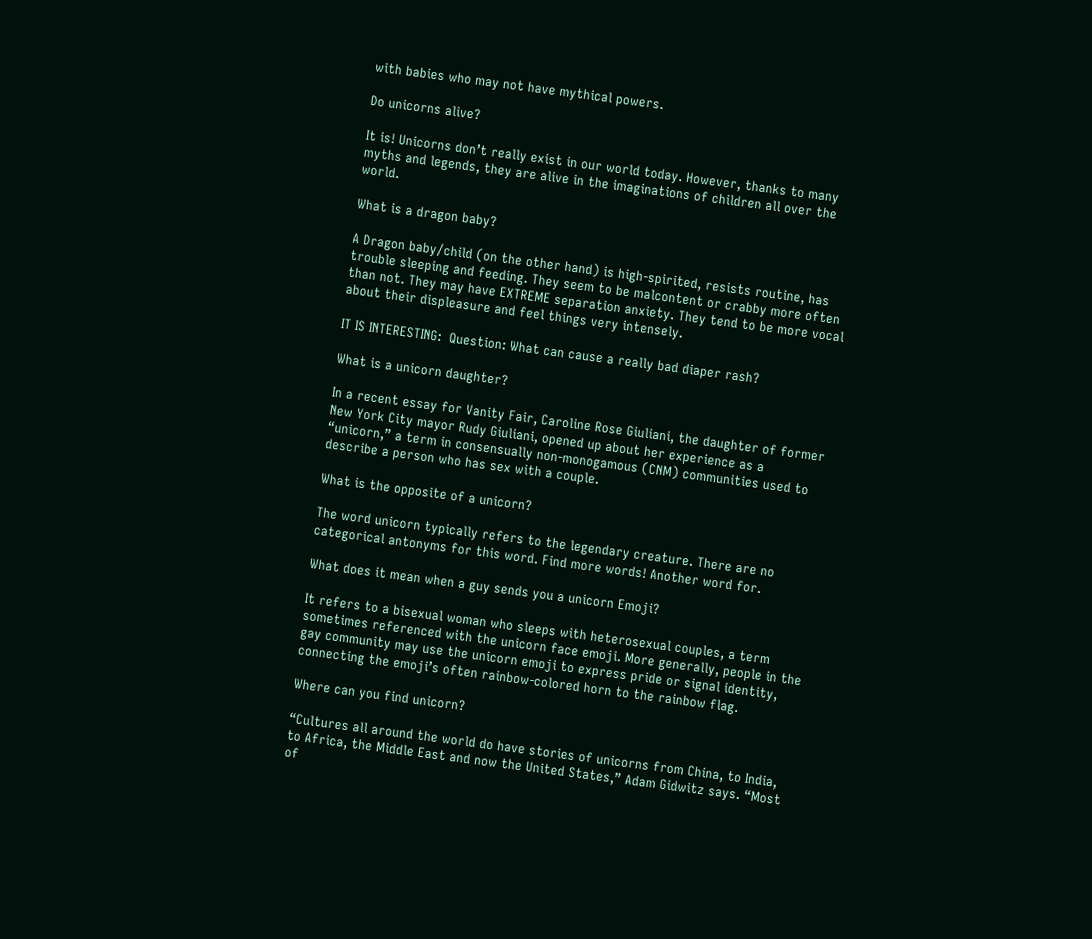with babies who may not have mythical powers.

Do unicorns alive?

It is! Unicorns don’t really exist in our world today. However, thanks to many myths and legends, they are alive in the imaginations of children all over the world.

What is a dragon baby?

A Dragon baby/child (on the other hand) is high-spirited, resists routine, has trouble sleeping and feeding. They seem to be malcontent or crabby more often than not. They may have EXTREME separation anxiety. They tend to be more vocal about their displeasure and feel things very intensely.

IT IS INTERESTING:  Question: What can cause a really bad diaper rash?

What is a unicorn daughter?

In a recent essay for Vanity Fair, Caroline Rose Giuliani, the daughter of former New York City mayor Rudy Giuliani, opened up about her experience as a “unicorn,” a term in consensually non-monogamous (CNM) communities used to describe a person who has sex with a couple.

What is the opposite of a unicorn?

The word unicorn typically refers to the legendary creature. There are no categorical antonyms for this word. Find more words! Another word for.

What does it mean when a guy sends you a unicorn Emoji?

It refers to a bisexual woman who sleeps with heterosexual couples, a term sometimes referenced with the unicorn face emoji. More generally, people in the gay community may use the unicorn emoji to express pride or signal identity, connecting the emoji’s often rainbow-colored horn to the rainbow flag.

Where can you find unicorn?

“Cultures all around the world do have stories of unicorns from China, to India, to Africa, the Middle East and now the United States,” Adam Gidwitz says. “Most of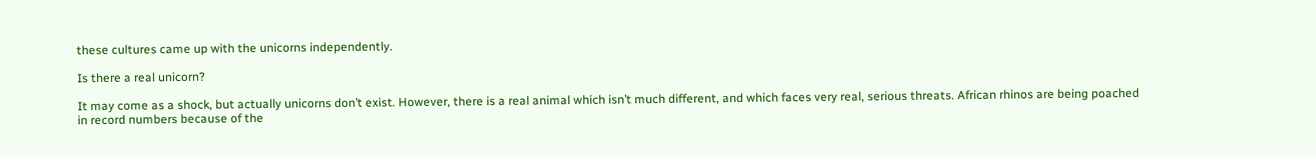these cultures came up with the unicorns independently.

Is there a real unicorn?

It may come as a shock, but actually unicorns don’t exist. However, there is a real animal which isn’t much different, and which faces very real, serious threats. African rhinos are being poached in record numbers because of the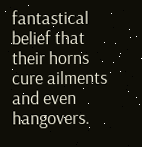fantastical belief that their horns cure ailments and even hangovers.